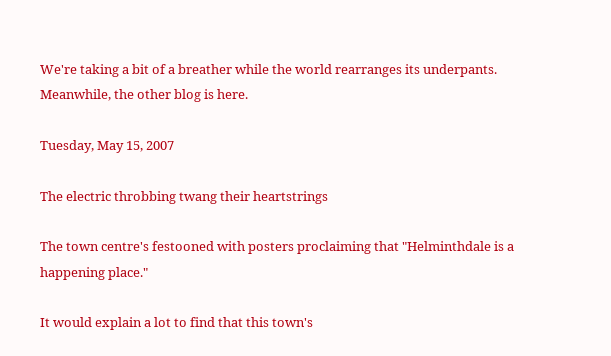We're taking a bit of a breather while the world rearranges its underpants. Meanwhile, the other blog is here.

Tuesday, May 15, 2007

The electric throbbing twang their heartstrings

The town centre's festooned with posters proclaiming that "Helminthdale is a happening place."

It would explain a lot to find that this town's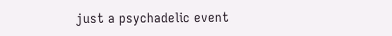just a psychadelic event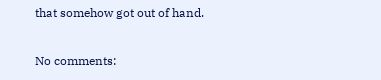that somehow got out of hand.

No comments: